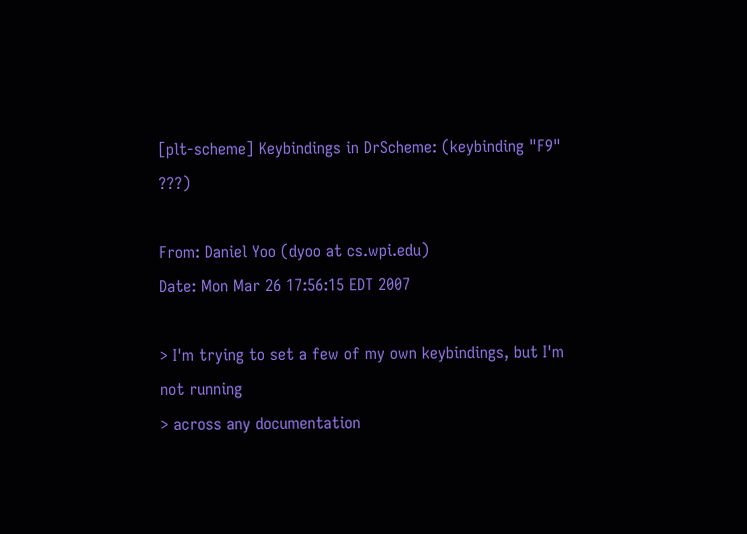[plt-scheme] Keybindings in DrScheme: (keybinding "F9" ???)

From: Daniel Yoo (dyoo at cs.wpi.edu)
Date: Mon Mar 26 17:56:15 EDT 2007

> I'm trying to set a few of my own keybindings, but I'm not running
> across any documentation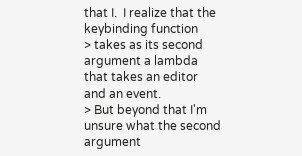that I.  I realize that the keybinding function
> takes as its second argument a lambda that takes an editor and an event.
> But beyond that I'm unsure what the second argument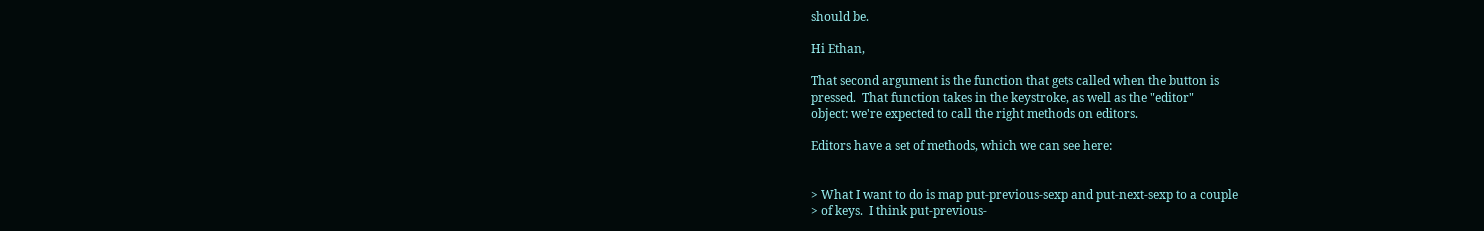should be.

Hi Ethan,

That second argument is the function that gets called when the button is
pressed.  That function takes in the keystroke, as well as the "editor"
object: we're expected to call the right methods on editors.

Editors have a set of methods, which we can see here:


> What I want to do is map put-previous-sexp and put-next-sexp to a couple
> of keys.  I think put-previous-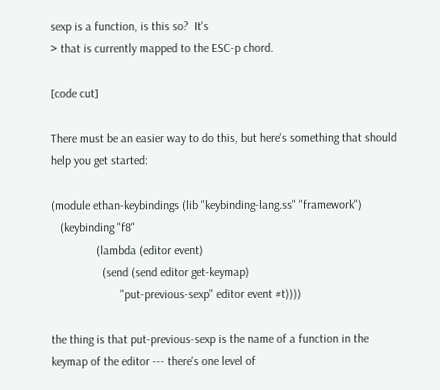sexp is a function, is this so?  It's
> that is currently mapped to the ESC-p chord.

[code cut]

There must be an easier way to do this, but here's something that should
help you get started:

(module ethan-keybindings (lib "keybinding-lang.ss" "framework")
   (keybinding "f8"
               (lambda (editor event)
                 (send (send editor get-keymap)
                       "put-previous-sexp" editor event #t))))

the thing is that put-previous-sexp is the name of a function in the
keymap of the editor --- there's one level of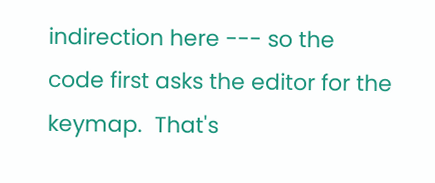indirection here --- so the
code first asks the editor for the keymap.  That's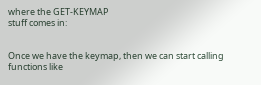where the GET-KEYMAP
stuff comes in:


Once we have the keymap, then we can start calling functions like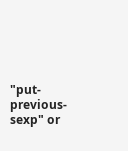"put-previous-sexp" or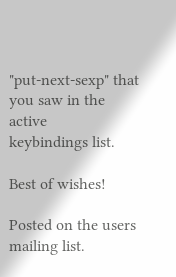"put-next-sexp" that you saw in the active
keybindings list.

Best of wishes!

Posted on the users mailing list.